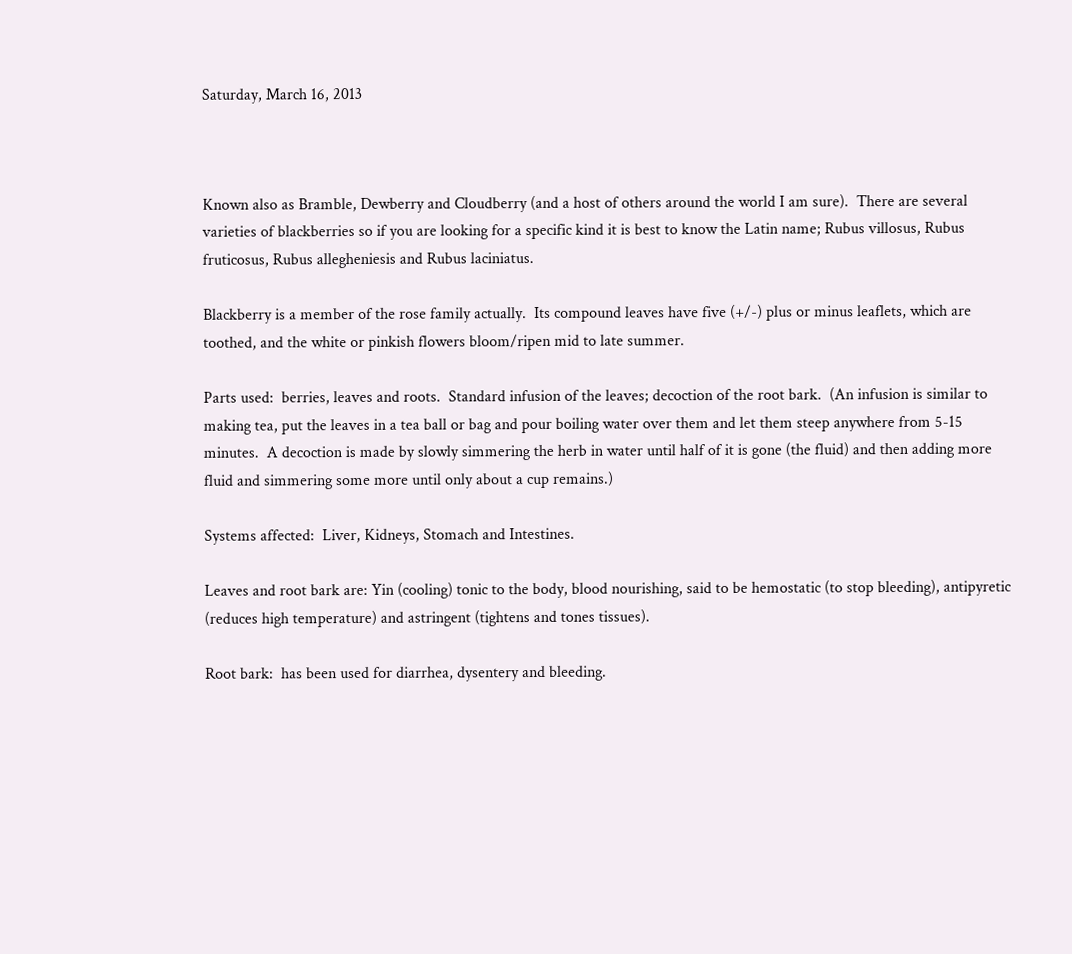Saturday, March 16, 2013



Known also as Bramble, Dewberry and Cloudberry (and a host of others around the world I am sure).  There are several varieties of blackberries so if you are looking for a specific kind it is best to know the Latin name; Rubus villosus, Rubus fruticosus, Rubus allegheniesis and Rubus laciniatus.

Blackberry is a member of the rose family actually.  Its compound leaves have five (+/-) plus or minus leaflets, which are toothed, and the white or pinkish flowers bloom/ripen mid to late summer.

Parts used:  berries, leaves and roots.  Standard infusion of the leaves; decoction of the root bark.  (An infusion is similar to making tea, put the leaves in a tea ball or bag and pour boiling water over them and let them steep anywhere from 5-15 minutes.  A decoction is made by slowly simmering the herb in water until half of it is gone (the fluid) and then adding more fluid and simmering some more until only about a cup remains.)

Systems affected:  Liver, Kidneys, Stomach and Intestines.

Leaves and root bark are: Yin (cooling) tonic to the body, blood nourishing, said to be hemostatic (to stop bleeding), antipyretic (reduces high temperature) and astringent (tightens and tones tissues).

Root bark:  has been used for diarrhea, dysentery and bleeding.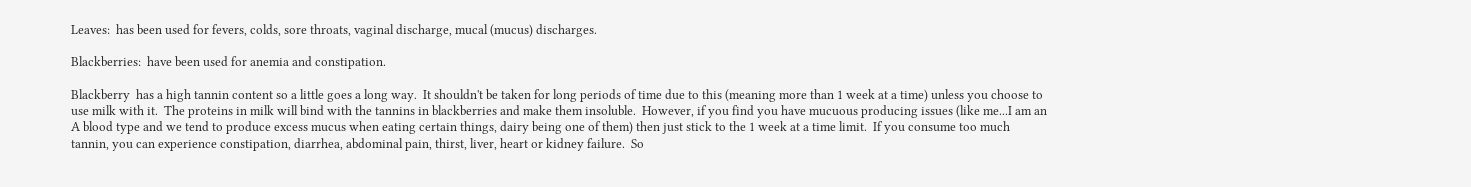Leaves:  has been used for fevers, colds, sore throats, vaginal discharge, mucal (mucus) discharges.

Blackberries:  have been used for anemia and constipation.

Blackberry  has a high tannin content so a little goes a long way.  It shouldn't be taken for long periods of time due to this (meaning more than 1 week at a time) unless you choose to use milk with it.  The proteins in milk will bind with the tannins in blackberries and make them insoluble.  However, if you find you have mucuous producing issues (like me...I am an A blood type and we tend to produce excess mucus when eating certain things, dairy being one of them) then just stick to the 1 week at a time limit.  If you consume too much tannin, you can experience constipation, diarrhea, abdominal pain, thirst, liver, heart or kidney failure.  So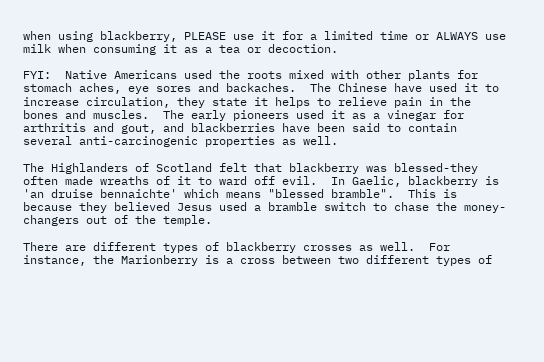when using blackberry, PLEASE use it for a limited time or ALWAYS use milk when consuming it as a tea or decoction.

FYI:  Native Americans used the roots mixed with other plants for stomach aches, eye sores and backaches.  The Chinese have used it to increase circulation, they state it helps to relieve pain in the bones and muscles.  The early pioneers used it as a vinegar for arthritis and gout, and blackberries have been said to contain several anti-carcinogenic properties as well.

The Highlanders of Scotland felt that blackberry was blessed-they often made wreaths of it to ward off evil.  In Gaelic, blackberry is 'an druise bennaichte' which means "blessed bramble".  This is because they believed Jesus used a bramble switch to chase the money-changers out of the temple.

There are different types of blackberry crosses as well.  For instance, the Marionberry is a cross between two different types of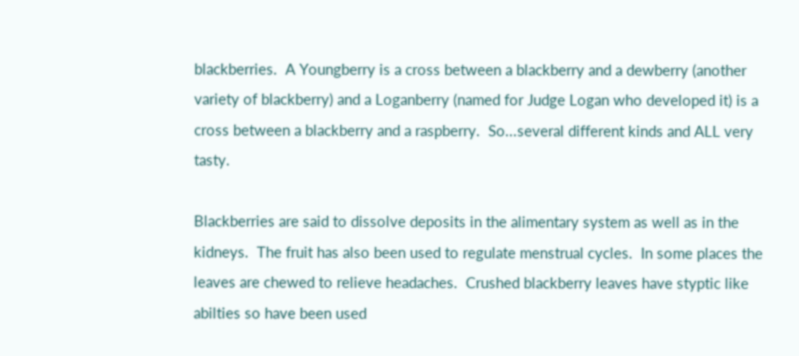blackberries.  A Youngberry is a cross between a blackberry and a dewberry (another variety of blackberry) and a Loganberry (named for Judge Logan who developed it) is a cross between a blackberry and a raspberry.  So...several different kinds and ALL very tasty.

Blackberries are said to dissolve deposits in the alimentary system as well as in the kidneys.  The fruit has also been used to regulate menstrual cycles.  In some places the leaves are chewed to relieve headaches.  Crushed blackberry leaves have styptic like abilties so have been used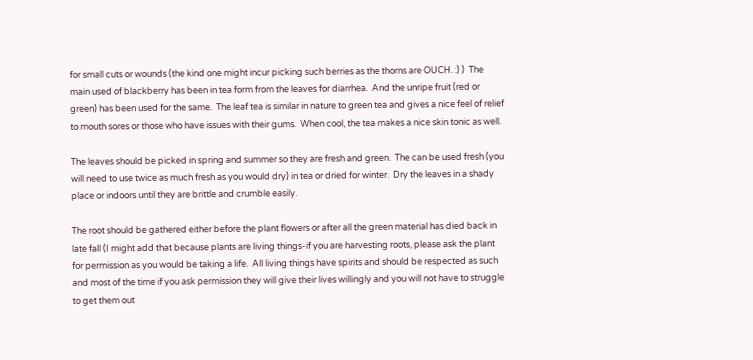for small cuts or wounds (the kind one might incur picking such berries as the thorns are OUCH. :) )  The main used of blackberry has been in tea form from the leaves for diarrhea.  And the unripe fruit (red or green) has been used for the same.  The leaf tea is similar in nature to green tea and gives a nice feel of relief to mouth sores or those who have issues with their gums.  When cool, the tea makes a nice skin tonic as well.

The leaves should be picked in spring and summer so they are fresh and green.  The can be used fresh (you will need to use twice as much fresh as you would dry) in tea or dried for winter.  Dry the leaves in a shady place or indoors until they are brittle and crumble easily.

The root should be gathered either before the plant flowers or after all the green material has died back in late fall (I might add that because plants are living things-if you are harvesting roots, please ask the plant for permission as you would be taking a life.  All living things have spirits and should be respected as such and most of the time if you ask permission they will give their lives willingly and you will not have to struggle to get them out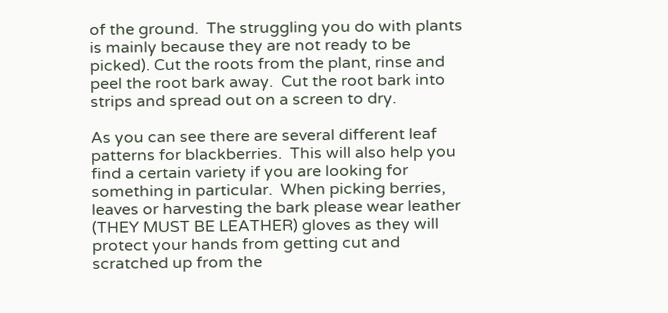of the ground.  The struggling you do with plants is mainly because they are not ready to be picked). Cut the roots from the plant, rinse and peel the root bark away.  Cut the root bark into strips and spread out on a screen to dry.

As you can see there are several different leaf patterns for blackberries.  This will also help you find a certain variety if you are looking for something in particular.  When picking berries, leaves or harvesting the bark please wear leather (THEY MUST BE LEATHER) gloves as they will protect your hands from getting cut and scratched up from the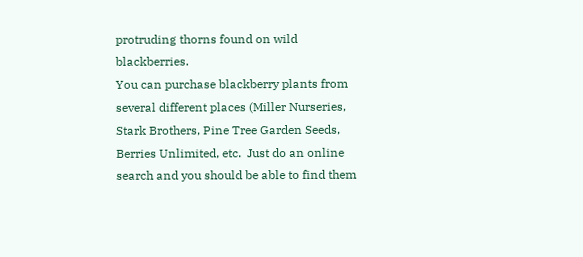protruding thorns found on wild blackberries.
You can purchase blackberry plants from several different places (Miller Nurseries, Stark Brothers, Pine Tree Garden Seeds, Berries Unlimited, etc.  Just do an online search and you should be able to find them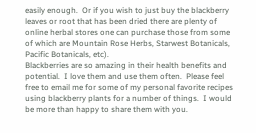easily enough.  Or if you wish to just buy the blackberry leaves or root that has been dried there are plenty of online herbal stores one can purchase those from some of which are Mountain Rose Herbs, Starwest Botanicals, Pacific Botanicals, etc).
Blackberries are so amazing in their health benefits and potential.  I love them and use them often.  Please feel free to email me for some of my personal favorite recipes using blackberry plants for a number of things.  I would be more than happy to share them with you.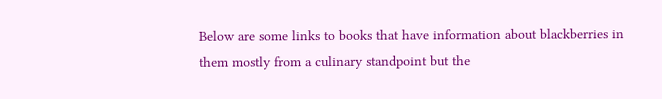Below are some links to books that have information about blackberries in them mostly from a culinary standpoint but the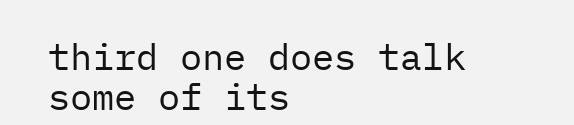third one does talk some of its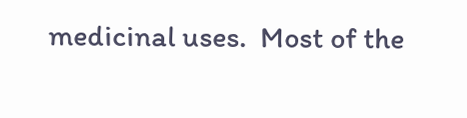medicinal uses.  Most of the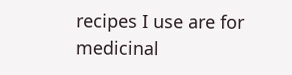recipes I use are for medicinal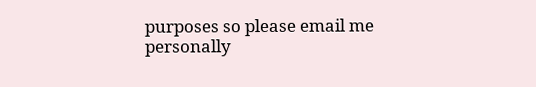purposes so please email me personally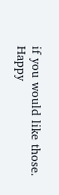if you would like those.
Happy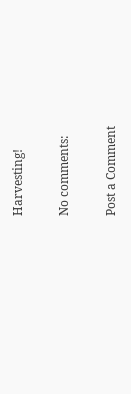Harvesting!

No comments:

Post a Comment